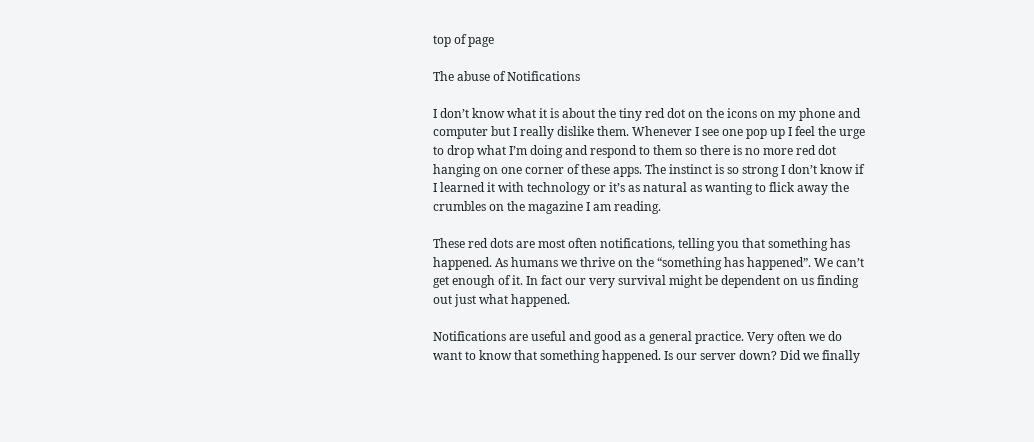top of page

The abuse of Notifications

I don’t know what it is about the tiny red dot on the icons on my phone and computer but I really dislike them. Whenever I see one pop up I feel the urge to drop what I’m doing and respond to them so there is no more red dot hanging on one corner of these apps. The instinct is so strong I don’t know if I learned it with technology or it’s as natural as wanting to flick away the crumbles on the magazine I am reading.

These red dots are most often notifications, telling you that something has happened. As humans we thrive on the “something has happened”. We can’t get enough of it. In fact our very survival might be dependent on us finding out just what happened.

Notifications are useful and good as a general practice. Very often we do want to know that something happened. Is our server down? Did we finally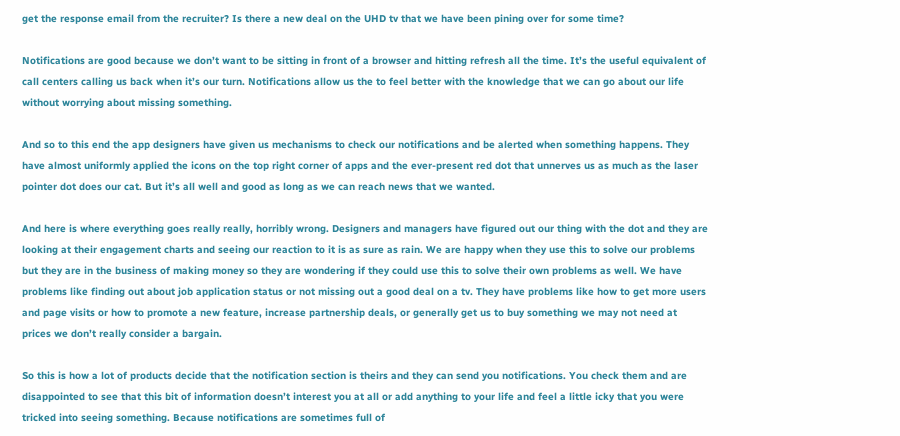get the response email from the recruiter? Is there a new deal on the UHD tv that we have been pining over for some time?

Notifications are good because we don’t want to be sitting in front of a browser and hitting refresh all the time. It’s the useful equivalent of call centers calling us back when it’s our turn. Notifications allow us the to feel better with the knowledge that we can go about our life without worrying about missing something.

And so to this end the app designers have given us mechanisms to check our notifications and be alerted when something happens. They have almost uniformly applied the icons on the top right corner of apps and the ever-present red dot that unnerves us as much as the laser pointer dot does our cat. But it’s all well and good as long as we can reach news that we wanted.

And here is where everything goes really really, horribly wrong. Designers and managers have figured out our thing with the dot and they are looking at their engagement charts and seeing our reaction to it is as sure as rain. We are happy when they use this to solve our problems but they are in the business of making money so they are wondering if they could use this to solve their own problems as well. We have problems like finding out about job application status or not missing out a good deal on a tv. They have problems like how to get more users and page visits or how to promote a new feature, increase partnership deals, or generally get us to buy something we may not need at prices we don’t really consider a bargain.

So this is how a lot of products decide that the notification section is theirs and they can send you notifications. You check them and are disappointed to see that this bit of information doesn’t interest you at all or add anything to your life and feel a little icky that you were tricked into seeing something. Because notifications are sometimes full of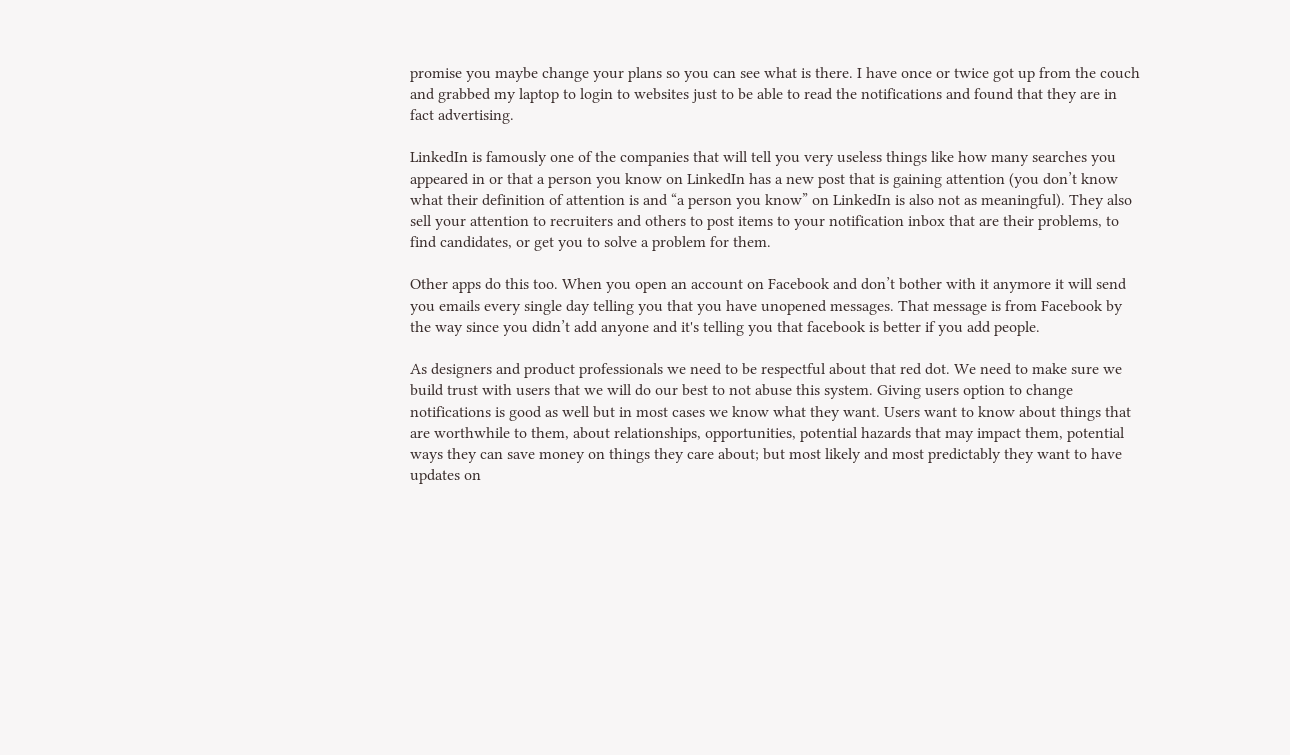promise you maybe change your plans so you can see what is there. I have once or twice got up from the couch and grabbed my laptop to login to websites just to be able to read the notifications and found that they are in fact advertising.

LinkedIn is famously one of the companies that will tell you very useless things like how many searches you appeared in or that a person you know on LinkedIn has a new post that is gaining attention (you don’t know what their definition of attention is and “a person you know” on LinkedIn is also not as meaningful). They also sell your attention to recruiters and others to post items to your notification inbox that are their problems, to find candidates, or get you to solve a problem for them.

Other apps do this too. When you open an account on Facebook and don’t bother with it anymore it will send you emails every single day telling you that you have unopened messages. That message is from Facebook by the way since you didn’t add anyone and it's telling you that facebook is better if you add people.

As designers and product professionals we need to be respectful about that red dot. We need to make sure we build trust with users that we will do our best to not abuse this system. Giving users option to change notifications is good as well but in most cases we know what they want. Users want to know about things that are worthwhile to them, about relationships, opportunities, potential hazards that may impact them, potential ways they can save money on things they care about; but most likely and most predictably they want to have updates on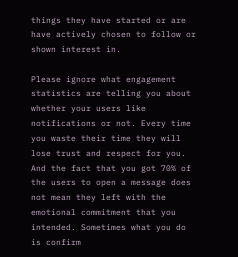things they have started or are have actively chosen to follow or shown interest in.

Please ignore what engagement statistics are telling you about whether your users like notifications or not. Every time you waste their time they will lose trust and respect for you. And the fact that you got 70% of the users to open a message does not mean they left with the emotional commitment that you intended. Sometimes what you do is confirm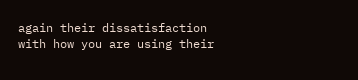again their dissatisfaction with how you are using their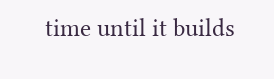time until it builds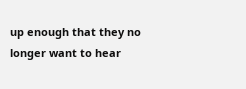up enough that they no longer want to hear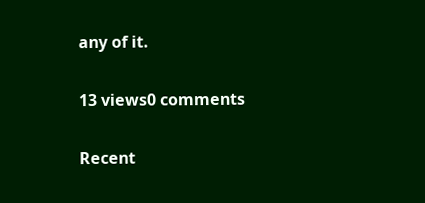any of it.

13 views0 comments

Recent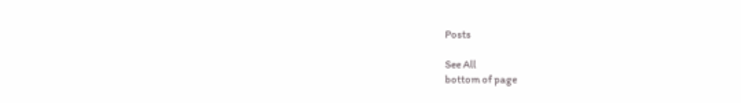Posts

See All
bottom of page